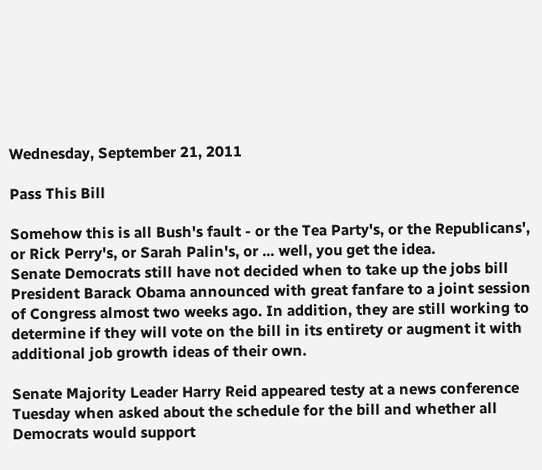Wednesday, September 21, 2011

Pass This Bill

Somehow this is all Bush's fault - or the Tea Party's, or the Republicans', or Rick Perry's, or Sarah Palin's, or ... well, you get the idea.
Senate Democrats still have not decided when to take up the jobs bill President Barack Obama announced with great fanfare to a joint session of Congress almost two weeks ago. In addition, they are still working to determine if they will vote on the bill in its entirety or augment it with additional job growth ideas of their own.

Senate Majority Leader Harry Reid appeared testy at a news conference Tuesday when asked about the schedule for the bill and whether all Democrats would support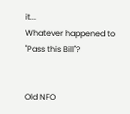it...
Whatever happened to "Pass this Bill"?


Old NFO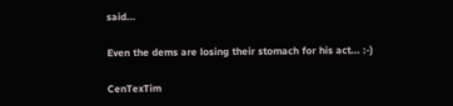said...

Even the dems are losing their stomach for his act... :-)

CenTexTim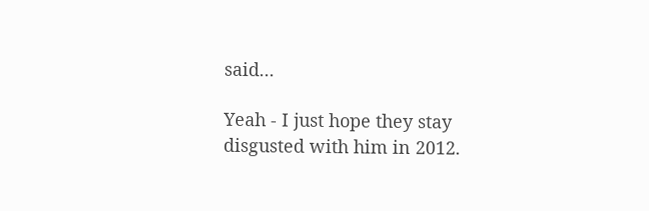said...

Yeah - I just hope they stay disgusted with him in 2012.